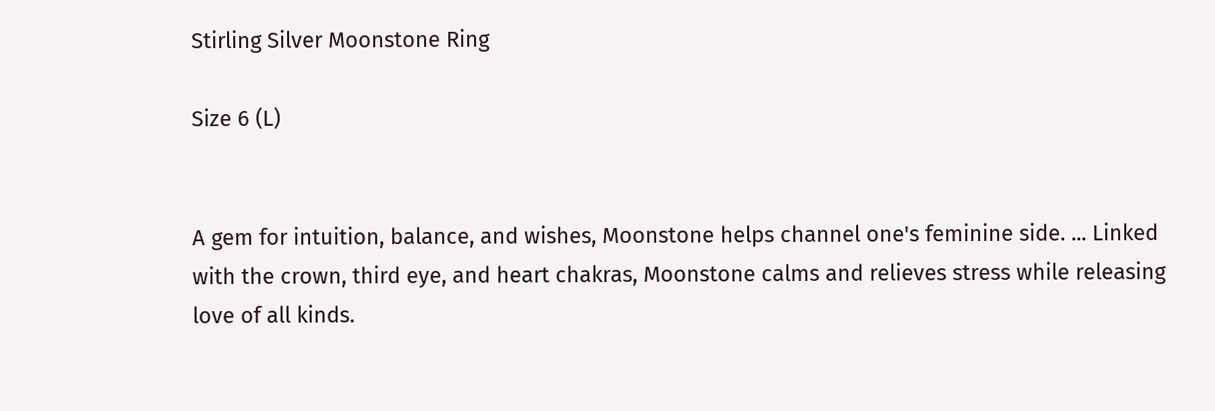Stirling Silver Moonstone Ring

Size 6 (L)


A gem for intuition, balance, and wishes, Moonstone helps channel one's feminine side. ... Linked with the crown, third eye, and heart chakras, Moonstone calms and relieves stress while releasing love of all kinds.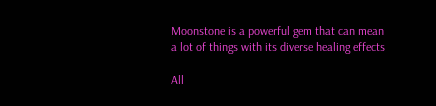Moonstone is a powerful gem that can mean a lot of things with its diverse healing effects

All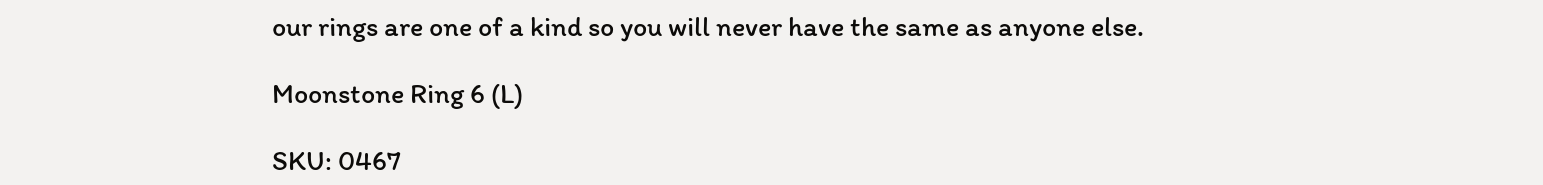our rings are one of a kind so you will never have the same as anyone else.

Moonstone Ring 6 (L)

SKU: 0467